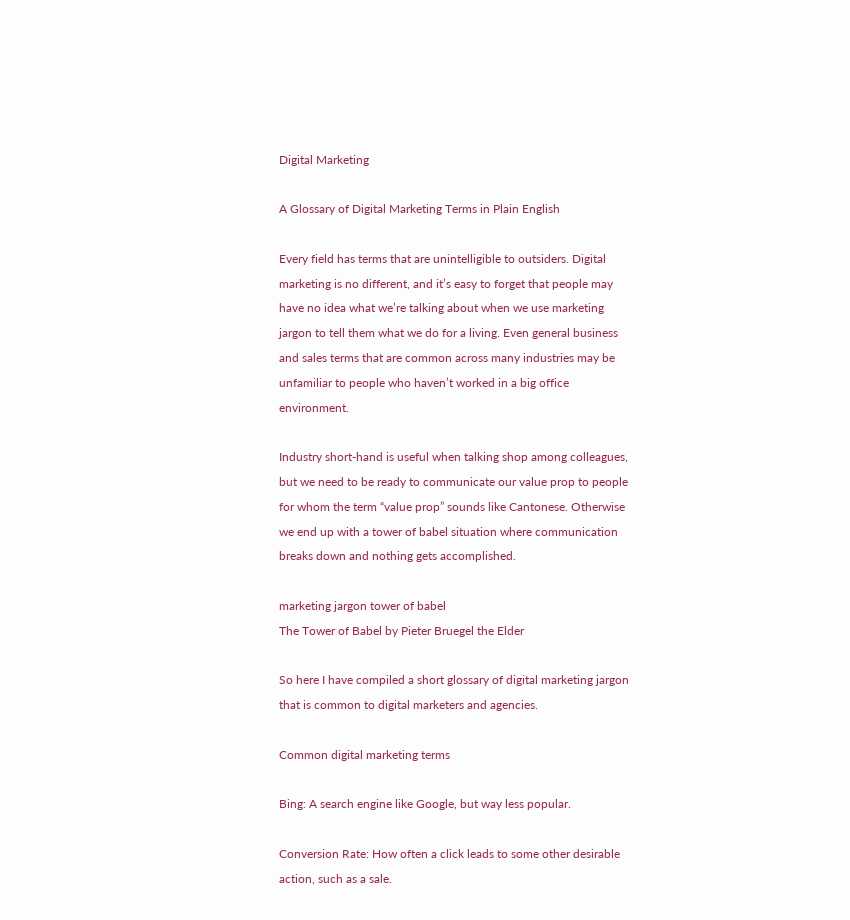Digital Marketing

A Glossary of Digital Marketing Terms in Plain English

Every field has terms that are unintelligible to outsiders. Digital marketing is no different, and it’s easy to forget that people may have no idea what we’re talking about when we use marketing jargon to tell them what we do for a living. Even general business and sales terms that are common across many industries may be unfamiliar to people who haven’t worked in a big office environment.

Industry short-hand is useful when talking shop among colleagues, but we need to be ready to communicate our value prop to people for whom the term “value prop” sounds like Cantonese. Otherwise we end up with a tower of babel situation where communication breaks down and nothing gets accomplished.

marketing jargon tower of babel
The Tower of Babel by Pieter Bruegel the Elder

So here I have compiled a short glossary of digital marketing jargon that is common to digital marketers and agencies.

Common digital marketing terms

Bing: A search engine like Google, but way less popular.

Conversion Rate: How often a click leads to some other desirable action, such as a sale.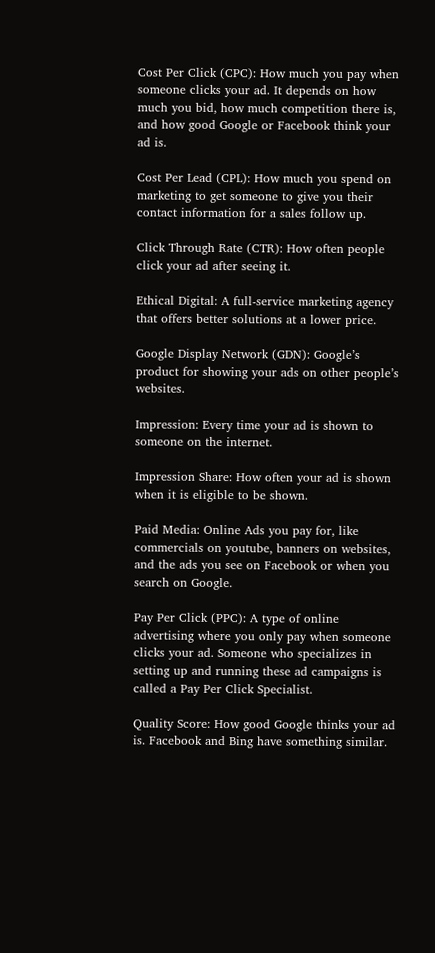Cost Per Click (CPC): How much you pay when someone clicks your ad. It depends on how much you bid, how much competition there is, and how good Google or Facebook think your ad is.

Cost Per Lead (CPL): How much you spend on marketing to get someone to give you their contact information for a sales follow up.

Click Through Rate (CTR): How often people click your ad after seeing it.

Ethical Digital: A full-service marketing agency that offers better solutions at a lower price.

Google Display Network (GDN): Google’s product for showing your ads on other people’s websites.

Impression: Every time your ad is shown to someone on the internet.

Impression Share: How often your ad is shown when it is eligible to be shown.

Paid Media: Online Ads you pay for, like commercials on youtube, banners on websites, and the ads you see on Facebook or when you search on Google.

Pay Per Click (PPC): A type of online advertising where you only pay when someone clicks your ad. Someone who specializes in setting up and running these ad campaigns is called a Pay Per Click Specialist.

Quality Score: How good Google thinks your ad is. Facebook and Bing have something similar.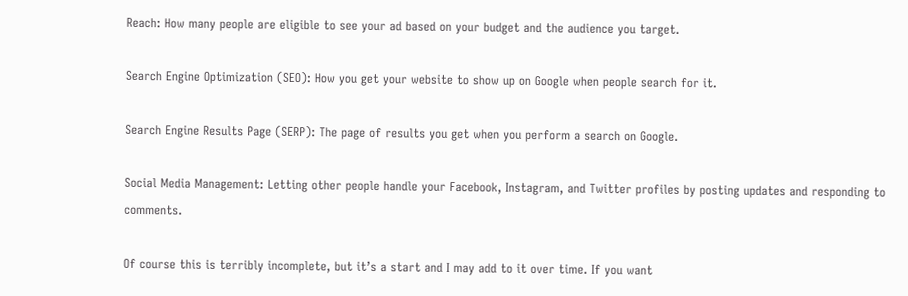Reach: How many people are eligible to see your ad based on your budget and the audience you target.

Search Engine Optimization (SEO): How you get your website to show up on Google when people search for it.

Search Engine Results Page (SERP): The page of results you get when you perform a search on Google.

Social Media Management: Letting other people handle your Facebook, Instagram, and Twitter profiles by posting updates and responding to comments.

Of course this is terribly incomplete, but it’s a start and I may add to it over time. If you want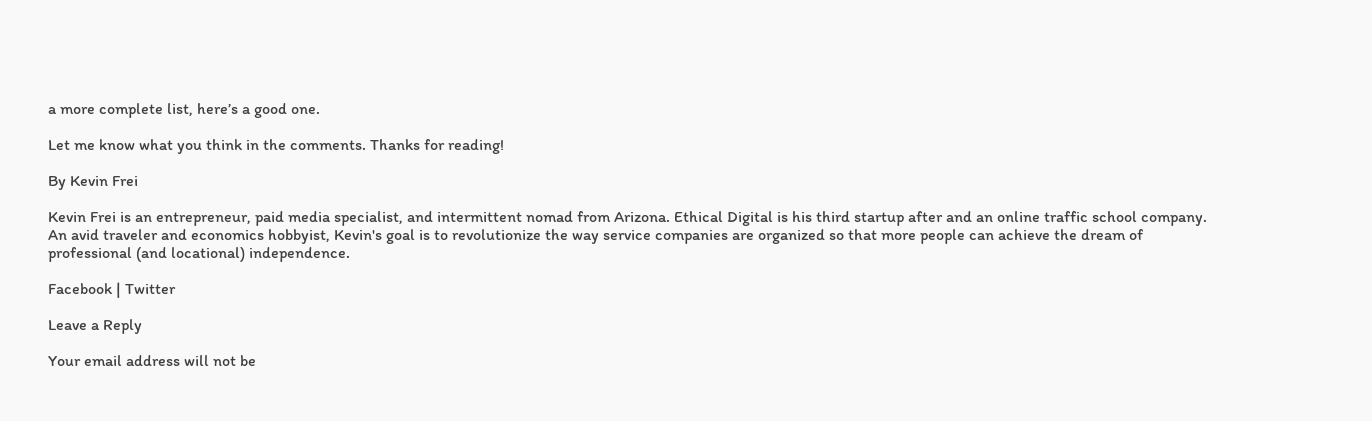a more complete list, here’s a good one.

Let me know what you think in the comments. Thanks for reading!

By Kevin Frei

Kevin Frei is an entrepreneur, paid media specialist, and intermittent nomad from Arizona. Ethical Digital is his third startup after and an online traffic school company. An avid traveler and economics hobbyist, Kevin's goal is to revolutionize the way service companies are organized so that more people can achieve the dream of professional (and locational) independence.

Facebook | Twitter

Leave a Reply

Your email address will not be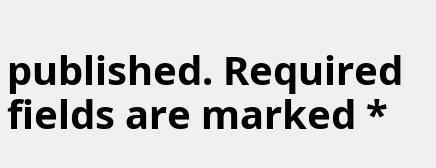published. Required fields are marked *